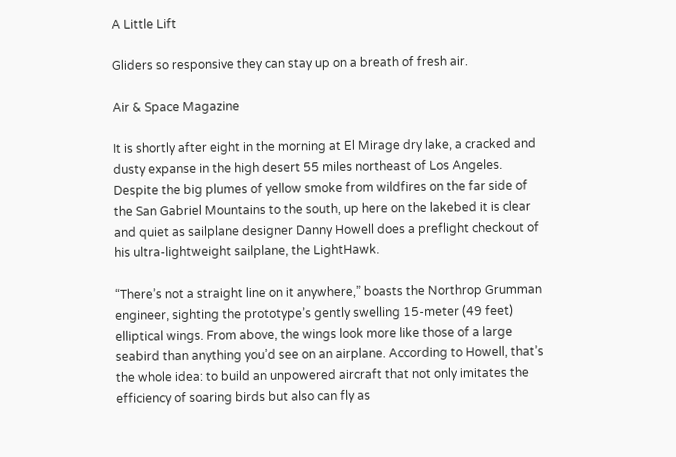A Little Lift

Gliders so responsive they can stay up on a breath of fresh air.

Air & Space Magazine

It is shortly after eight in the morning at El Mirage dry lake, a cracked and dusty expanse in the high desert 55 miles northeast of Los Angeles. Despite the big plumes of yellow smoke from wildfires on the far side of the San Gabriel Mountains to the south, up here on the lakebed it is clear and quiet as sailplane designer Danny Howell does a preflight checkout of his ultra-lightweight sailplane, the LightHawk.

“There’s not a straight line on it anywhere,” boasts the Northrop Grumman engineer, sighting the prototype’s gently swelling 15-meter (49 feet) elliptical wings. From above, the wings look more like those of a large seabird than anything you’d see on an airplane. According to Howell, that’s the whole idea: to build an unpowered aircraft that not only imitates the efficiency of soaring birds but also can fly as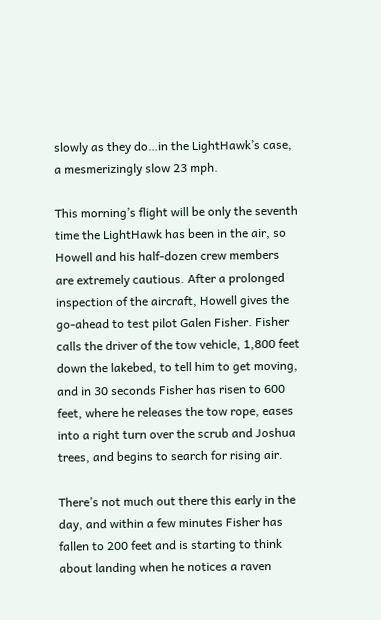slowly as they do…in the LightHawk’s case, a mesmerizingly slow 23 mph.

This morning’s flight will be only the seventh time the LightHawk has been in the air, so Howell and his half-dozen crew members are extremely cautious. After a prolonged inspection of the aircraft, Howell gives the go-ahead to test pilot Galen Fisher. Fisher calls the driver of the tow vehicle, 1,800 feet down the lakebed, to tell him to get moving, and in 30 seconds Fisher has risen to 600 feet, where he releases the tow rope, eases into a right turn over the scrub and Joshua trees, and begins to search for rising air.

There’s not much out there this early in the day, and within a few minutes Fisher has fallen to 200 feet and is starting to think about landing when he notices a raven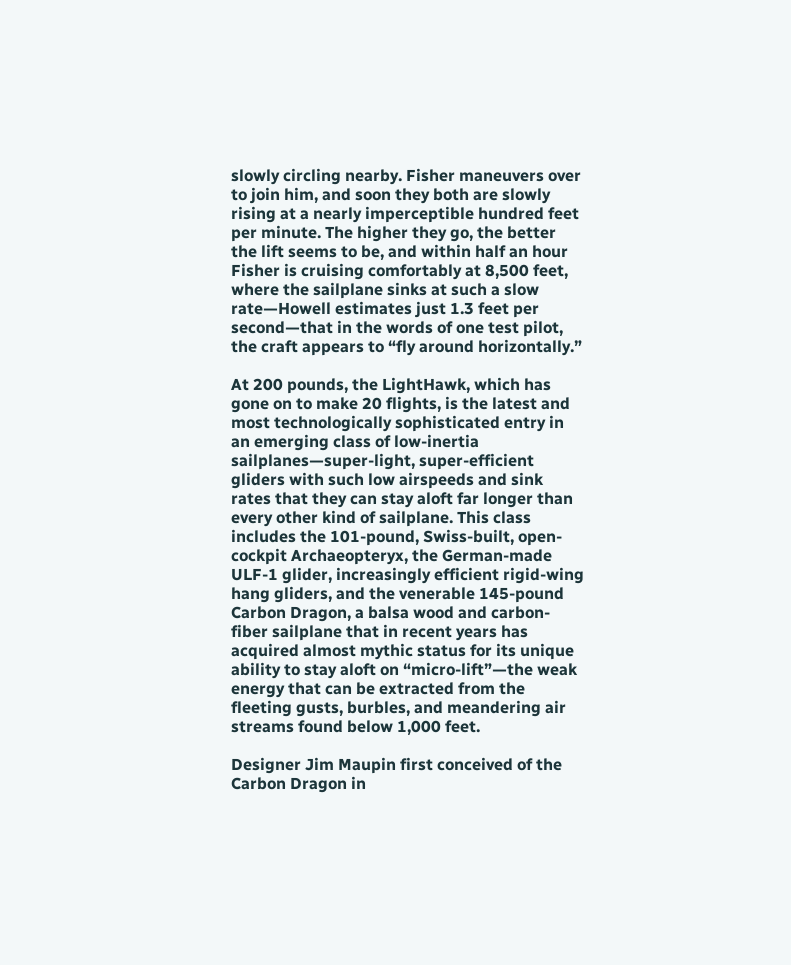slowly circling nearby. Fisher maneuvers over to join him, and soon they both are slowly rising at a nearly imperceptible hundred feet per minute. The higher they go, the better the lift seems to be, and within half an hour Fisher is cruising comfortably at 8,500 feet, where the sailplane sinks at such a slow rate—Howell estimates just 1.3 feet per second—that in the words of one test pilot, the craft appears to “fly around horizontally.”

At 200 pounds, the LightHawk, which has gone on to make 20 flights, is the latest and most technologically sophisticated entry in an emerging class of low-inertia sailplanes—super-light, super-efficient gliders with such low airspeeds and sink rates that they can stay aloft far longer than every other kind of sailplane. This class includes the 101-pound, Swiss-built, open-cockpit Archaeopteryx, the German-made ULF-1 glider, increasingly efficient rigid-wing hang gliders, and the venerable 145-pound Carbon Dragon, a balsa wood and carbon-fiber sailplane that in recent years has acquired almost mythic status for its unique ability to stay aloft on “micro-lift”—the weak energy that can be extracted from the fleeting gusts, burbles, and meandering air streams found below 1,000 feet.

Designer Jim Maupin first conceived of the Carbon Dragon in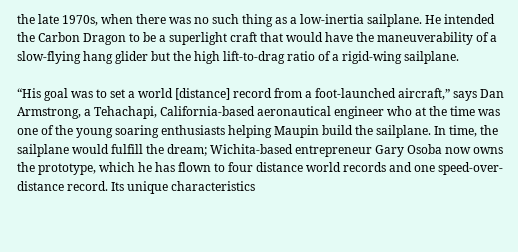the late 1970s, when there was no such thing as a low-inertia sailplane. He intended the Carbon Dragon to be a superlight craft that would have the maneuverability of a slow-flying hang glider but the high lift-to-drag ratio of a rigid-wing sailplane.

“His goal was to set a world [distance] record from a foot-launched aircraft,” says Dan Armstrong, a Tehachapi, California-based aeronautical engineer who at the time was one of the young soaring enthusiasts helping Maupin build the sailplane. In time, the sailplane would fulfill the dream; Wichita-based entrepreneur Gary Osoba now owns the prototype, which he has flown to four distance world records and one speed-over-distance record. Its unique characteristics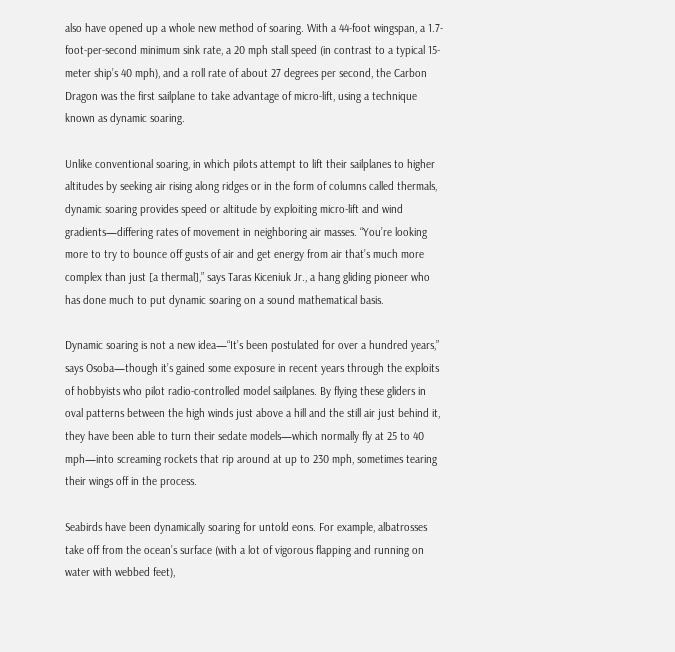also have opened up a whole new method of soaring. With a 44-foot wingspan, a 1.7-foot-per-second minimum sink rate, a 20 mph stall speed (in contrast to a typical 15-meter ship’s 40 mph), and a roll rate of about 27 degrees per second, the Carbon Dragon was the first sailplane to take advantage of micro-lift, using a technique known as dynamic soaring.

Unlike conventional soaring, in which pilots attempt to lift their sailplanes to higher altitudes by seeking air rising along ridges or in the form of columns called thermals, dynamic soaring provides speed or altitude by exploiting micro-lift and wind gradients—differing rates of movement in neighboring air masses. “You’re looking more to try to bounce off gusts of air and get energy from air that’s much more complex than just [a thermal],” says Taras Kiceniuk Jr., a hang gliding pioneer who has done much to put dynamic soaring on a sound mathematical basis.

Dynamic soaring is not a new idea—“It’s been postulated for over a hundred years,” says Osoba—though it’s gained some exposure in recent years through the exploits of hobbyists who pilot radio-controlled model sailplanes. By flying these gliders in oval patterns between the high winds just above a hill and the still air just behind it, they have been able to turn their sedate models—which normally fly at 25 to 40 mph—into screaming rockets that rip around at up to 230 mph, sometimes tearing their wings off in the process.

Seabirds have been dynamically soaring for untold eons. For example, albatrosses take off from the ocean’s surface (with a lot of vigorous flapping and running on water with webbed feet),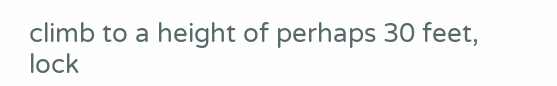climb to a height of perhaps 30 feet, lock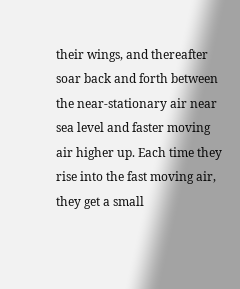their wings, and thereafter soar back and forth between the near-stationary air near sea level and faster moving air higher up. Each time they rise into the fast moving air, they get a small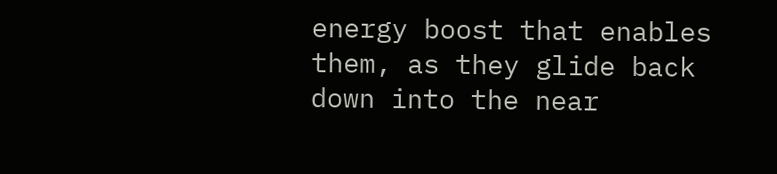energy boost that enables them, as they glide back down into the near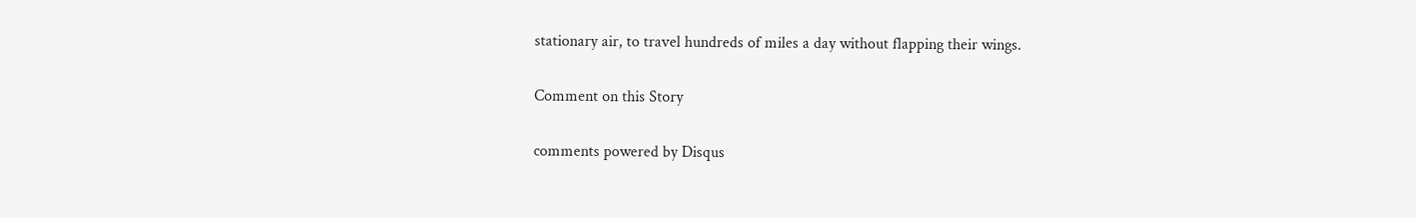stationary air, to travel hundreds of miles a day without flapping their wings.

Comment on this Story

comments powered by Disqus